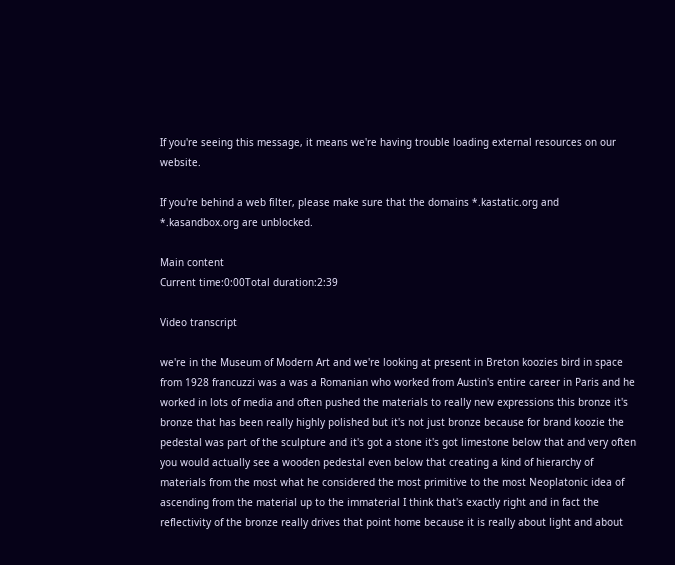If you're seeing this message, it means we're having trouble loading external resources on our website.

If you're behind a web filter, please make sure that the domains *.kastatic.org and *.kasandbox.org are unblocked.

Main content
Current time:0:00Total duration:2:39

Video transcript

we're in the Museum of Modern Art and we're looking at present in Breton koozies bird in space from 1928 francuzzi was a was a Romanian who worked from Austin's entire career in Paris and he worked in lots of media and often pushed the materials to really new expressions this bronze it's bronze that has been really highly polished but it's not just bronze because for brand koozie the pedestal was part of the sculpture and it's got a stone it's got limestone below that and very often you would actually see a wooden pedestal even below that creating a kind of hierarchy of materials from the most what he considered the most primitive to the most Neoplatonic idea of ascending from the material up to the immaterial I think that's exactly right and in fact the reflectivity of the bronze really drives that point home because it is really about light and about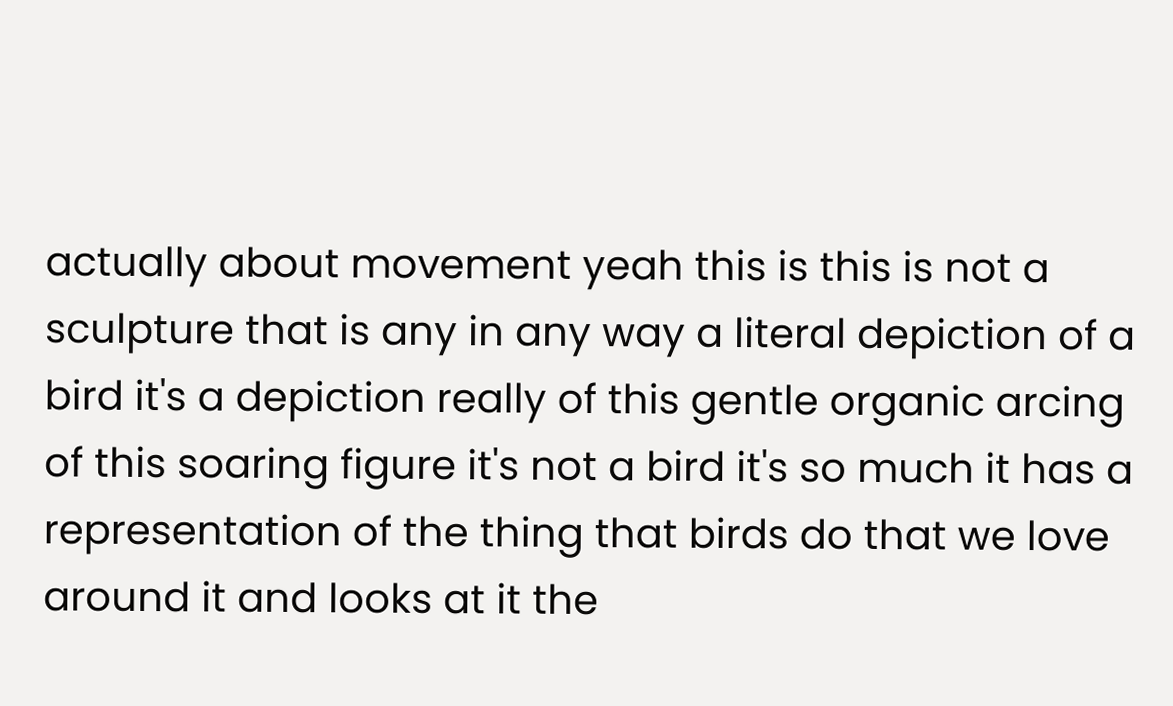actually about movement yeah this is this is not a sculpture that is any in any way a literal depiction of a bird it's a depiction really of this gentle organic arcing of this soaring figure it's not a bird it's so much it has a representation of the thing that birds do that we love around it and looks at it the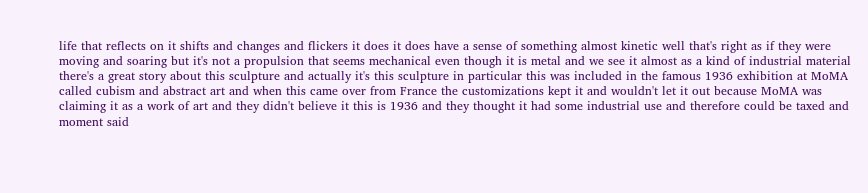life that reflects on it shifts and changes and flickers it does it does have a sense of something almost kinetic well that's right as if they were moving and soaring but it's not a propulsion that seems mechanical even though it is metal and we see it almost as a kind of industrial material there's a great story about this sculpture and actually it's this sculpture in particular this was included in the famous 1936 exhibition at MoMA called cubism and abstract art and when this came over from France the customizations kept it and wouldn't let it out because MoMA was claiming it as a work of art and they didn't believe it this is 1936 and they thought it had some industrial use and therefore could be taxed and moment said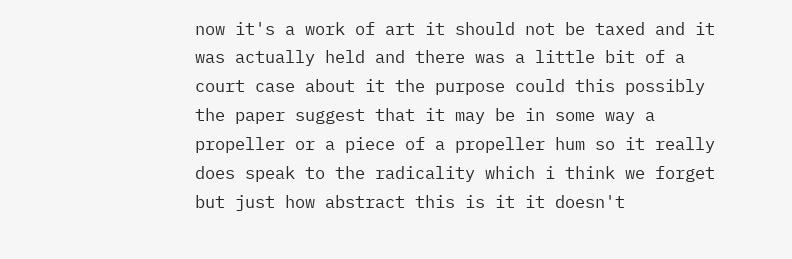now it's a work of art it should not be taxed and it was actually held and there was a little bit of a court case about it the purpose could this possibly the paper suggest that it may be in some way a propeller or a piece of a propeller hum so it really does speak to the radicality which i think we forget but just how abstract this is it it doesn't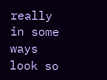really in some ways look so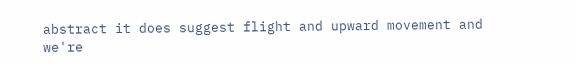abstract it does suggest flight and upward movement and we're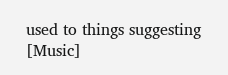used to things suggesting [Music]